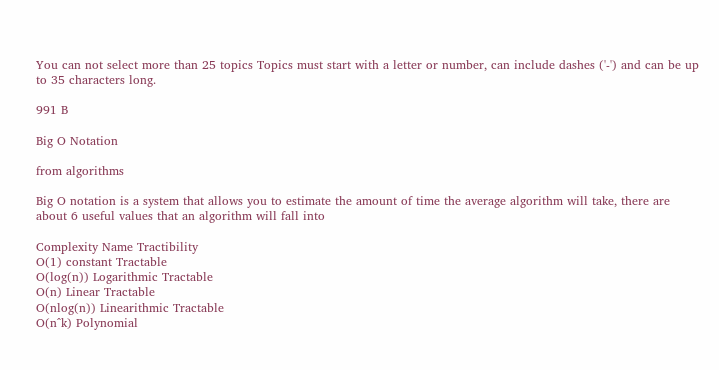You can not select more than 25 topics Topics must start with a letter or number, can include dashes ('-') and can be up to 35 characters long.

991 B

Big O Notation

from algorithms

Big O notation is a system that allows you to estimate the amount of time the average algorithm will take, there are about 6 useful values that an algorithm will fall into

Complexity Name Tractibility
O(1) constant Tractable
O(log(n)) Logarithmic Tractable
O(n) Linear Tractable
O(nlog(n)) Linearithmic Tractable
O(n^k) Polynomial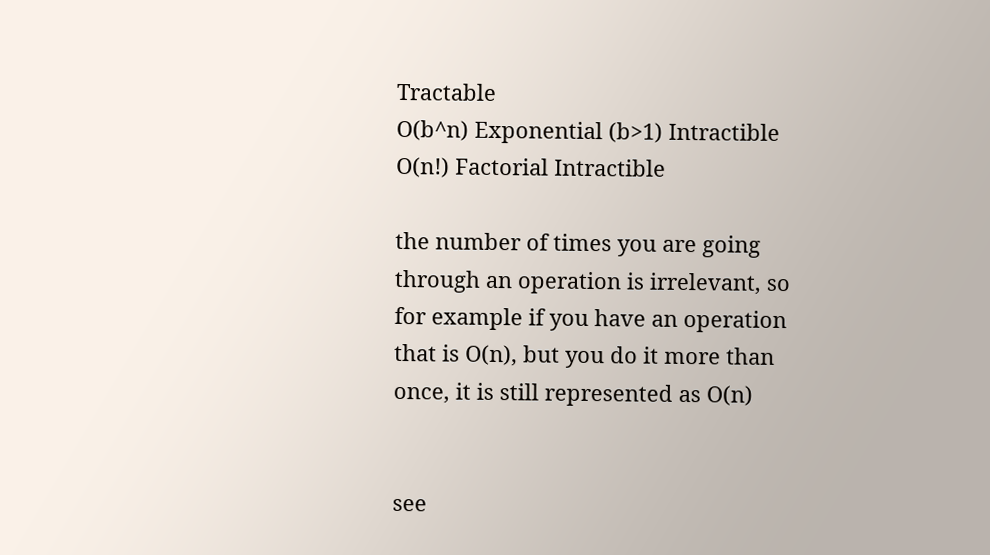Tractable
O(b^n) Exponential (b>1) Intractible
O(n!) Factorial Intractible

the number of times you are going through an operation is irrelevant, so for example if you have an operation that is O(n), but you do it more than once, it is still represented as O(n)


see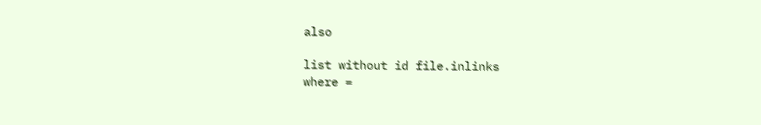also

list without id file.inlinks
where =